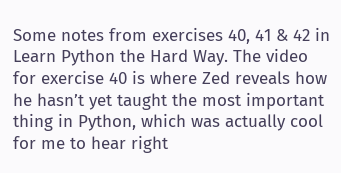Some notes from exercises 40, 41 & 42 in Learn Python the Hard Way. The video for exercise 40 is where Zed reveals how he hasn’t yet taught the most important thing in Python, which was actually cool for me to hear right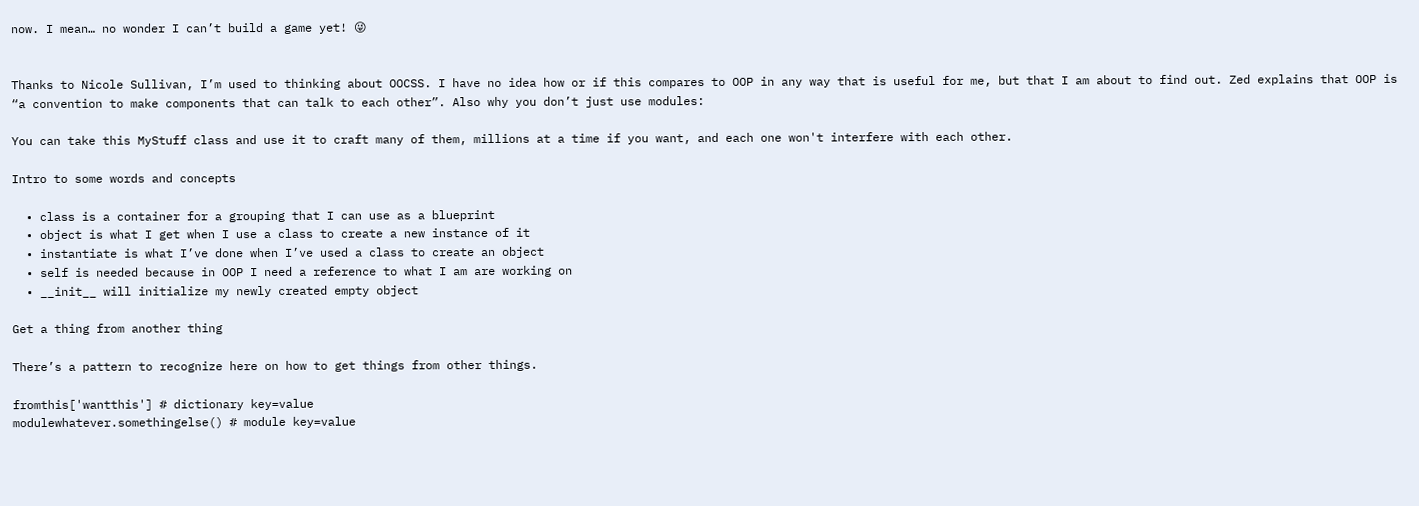now. I mean… no wonder I can’t build a game yet! 😜


Thanks to Nicole Sullivan, I’m used to thinking about OOCSS. I have no idea how or if this compares to OOP in any way that is useful for me, but that I am about to find out. Zed explains that OOP is “a convention to make components that can talk to each other”. Also why you don’t just use modules:

You can take this MyStuff class and use it to craft many of them, millions at a time if you want, and each one won't interfere with each other.

Intro to some words and concepts

  • class is a container for a grouping that I can use as a blueprint
  • object is what I get when I use a class to create a new instance of it
  • instantiate is what I’ve done when I’ve used a class to create an object
  • self is needed because in OOP I need a reference to what I am are working on
  • __init__ will initialize my newly created empty object

Get a thing from another thing

There’s a pattern to recognize here on how to get things from other things.

fromthis['wantthis'] # dictionary key=value
modulewhatever.somethingelse() # module key=value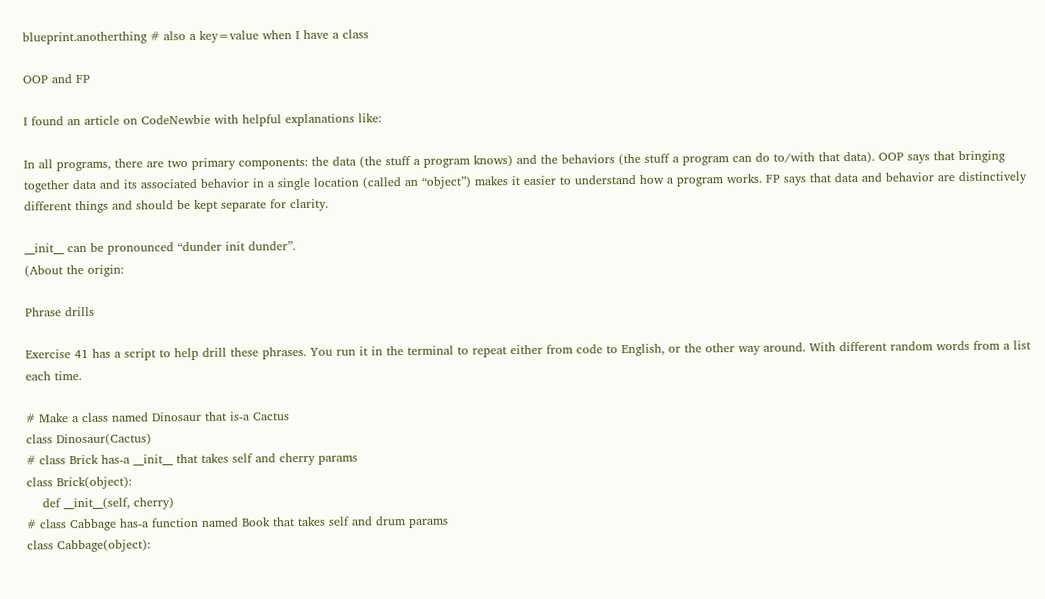blueprint.anotherthing # also a key=value when I have a class

OOP and FP

I found an article on CodeNewbie with helpful explanations like:

In all programs, there are two primary components: the data (the stuff a program knows) and the behaviors (the stuff a program can do to/with that data). OOP says that bringing together data and its associated behavior in a single location (called an “object”) makes it easier to understand how a program works. FP says that data and behavior are distinctively different things and should be kept separate for clarity.

__init__ can be pronounced “dunder init dunder”.
(About the origin:

Phrase drills

Exercise 41 has a script to help drill these phrases. You run it in the terminal to repeat either from code to English, or the other way around. With different random words from a list each time.

# Make a class named Dinosaur that is-a Cactus
class Dinosaur(Cactus)
# class Brick has-a __init__ that takes self and cherry params
class Brick(object):
    def __init__(self, cherry)
# class Cabbage has-a function named Book that takes self and drum params
class Cabbage(object):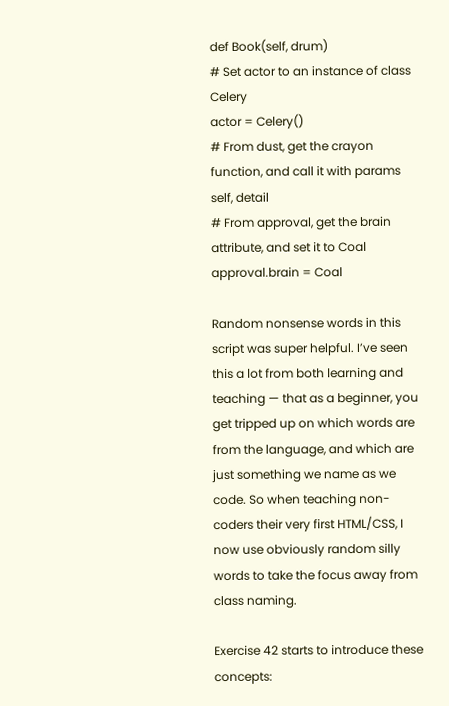def Book(self, drum)
# Set actor to an instance of class Celery
actor = Celery()
# From dust, get the crayon function, and call it with params self, detail
# From approval, get the brain attribute, and set it to Coal
approval.brain = Coal

Random nonsense words in this script was super helpful. I’ve seen this a lot from both learning and teaching — that as a beginner, you get tripped up on which words are from the language, and which are just something we name as we code. So when teaching non-coders their very first HTML/CSS, I now use obviously random silly words to take the focus away from class naming.

Exercise 42 starts to introduce these concepts: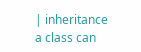| inheritance
a class can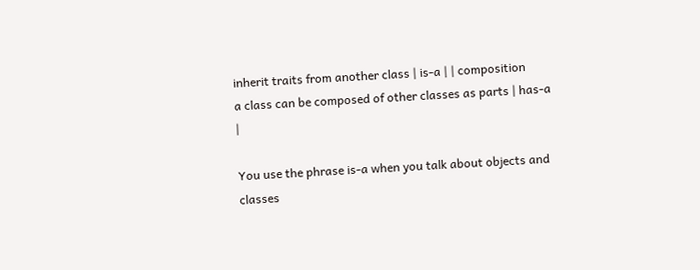inherit traits from another class | is-a | | composition
a class can be composed of other classes as parts | has-a |

You use the phrase is-a when you talk about objects and classes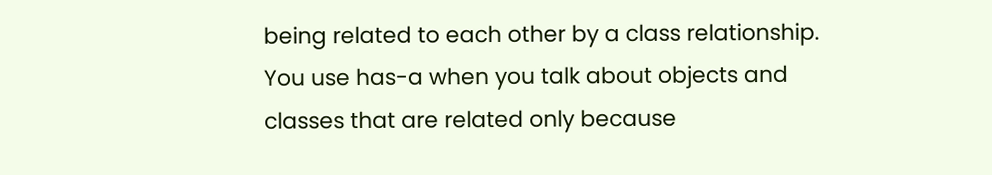being related to each other by a class relationship. You use has-a when you talk about objects and classes that are related only because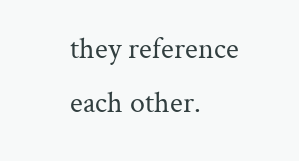they reference each other.